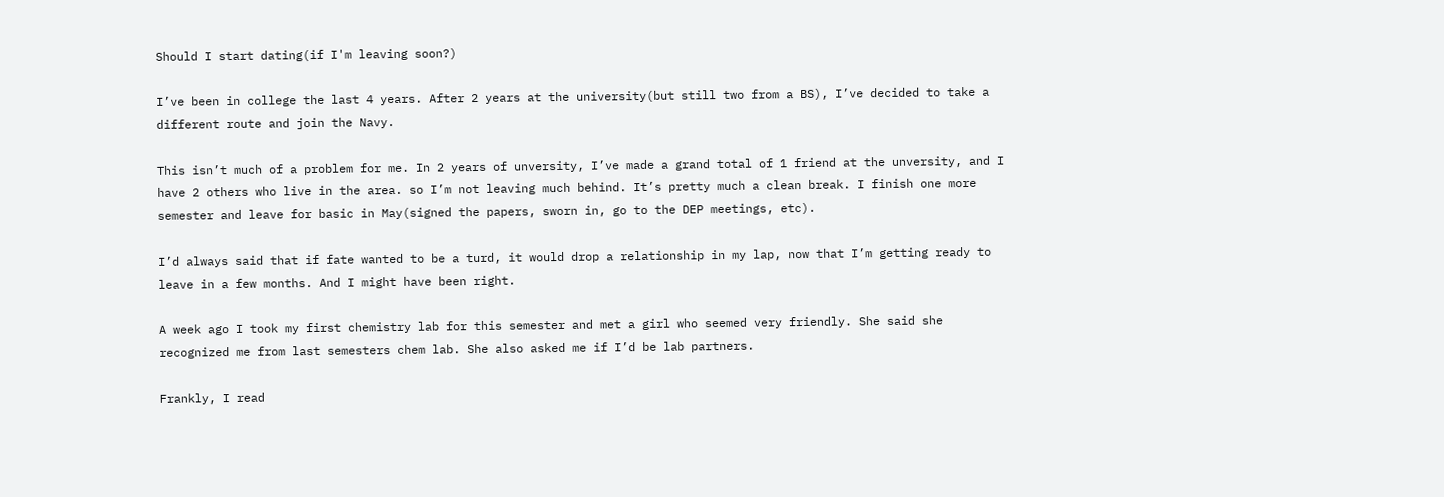Should I start dating(if I'm leaving soon?)

I’ve been in college the last 4 years. After 2 years at the university(but still two from a BS), I’ve decided to take a different route and join the Navy.

This isn’t much of a problem for me. In 2 years of unversity, I’ve made a grand total of 1 friend at the unversity, and I have 2 others who live in the area. so I’m not leaving much behind. It’s pretty much a clean break. I finish one more semester and leave for basic in May(signed the papers, sworn in, go to the DEP meetings, etc).

I’d always said that if fate wanted to be a turd, it would drop a relationship in my lap, now that I’m getting ready to leave in a few months. And I might have been right.

A week ago I took my first chemistry lab for this semester and met a girl who seemed very friendly. She said she recognized me from last semesters chem lab. She also asked me if I’d be lab partners.

Frankly, I read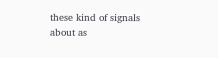these kind of signals about as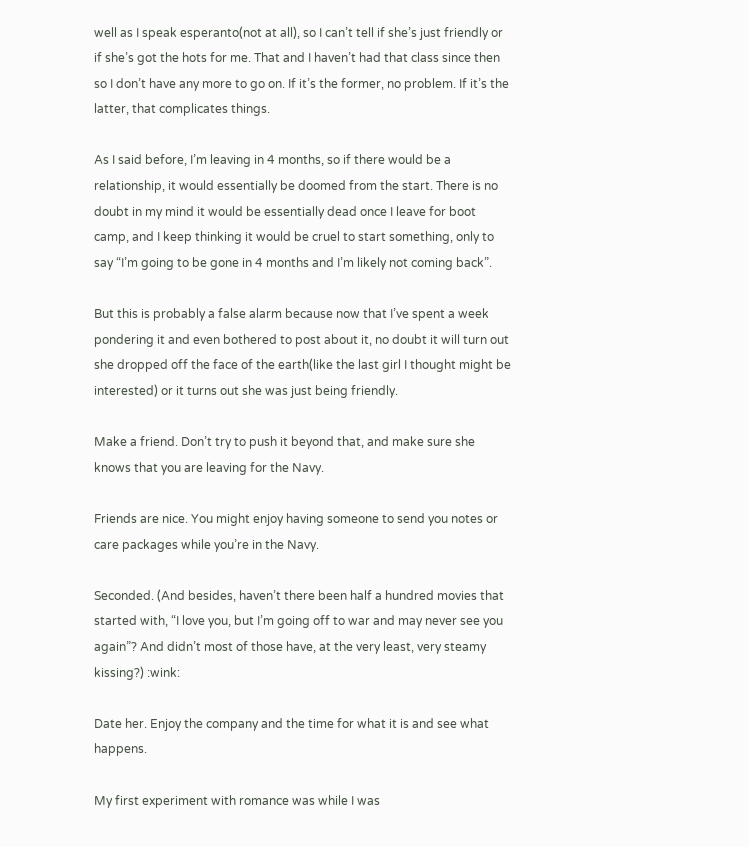well as I speak esperanto(not at all), so I can’t tell if she’s just friendly or if she’s got the hots for me. That and I haven’t had that class since then so I don’t have any more to go on. If it’s the former, no problem. If it’s the latter, that complicates things.

As I said before, I’m leaving in 4 months, so if there would be a relationship, it would essentially be doomed from the start. There is no doubt in my mind it would be essentially dead once I leave for boot camp, and I keep thinking it would be cruel to start something, only to say “I’m going to be gone in 4 months and I’m likely not coming back”.

But this is probably a false alarm because now that I’ve spent a week pondering it and even bothered to post about it, no doubt it will turn out she dropped off the face of the earth(like the last girl I thought might be interested) or it turns out she was just being friendly.

Make a friend. Don’t try to push it beyond that, and make sure she knows that you are leaving for the Navy.

Friends are nice. You might enjoy having someone to send you notes or care packages while you’re in the Navy.

Seconded. (And besides, haven’t there been half a hundred movies that started with, “I love you, but I’m going off to war and may never see you again”? And didn’t most of those have, at the very least, very steamy kissing?) :wink:

Date her. Enjoy the company and the time for what it is and see what happens.

My first experiment with romance was while I was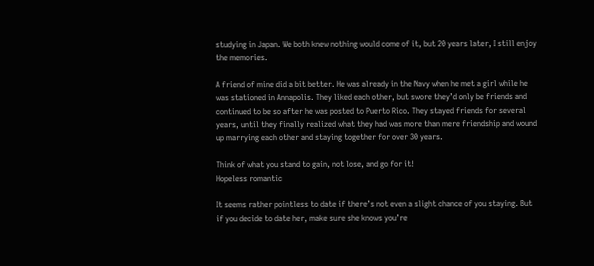studying in Japan. We both knew nothing would come of it, but 20 years later, I still enjoy the memories.

A friend of mine did a bit better. He was already in the Navy when he met a girl while he was stationed in Annapolis. They liked each other, but swore they’d only be friends and continued to be so after he was posted to Puerto Rico. They stayed friends for several years, until they finally realized what they had was more than mere friendship and wound up marrying each other and staying together for over 30 years.

Think of what you stand to gain, not lose, and go for it!
Hopeless romantic

It seems rather pointless to date if there’s not even a slight chance of you staying. But if you decide to date her, make sure she knows you’re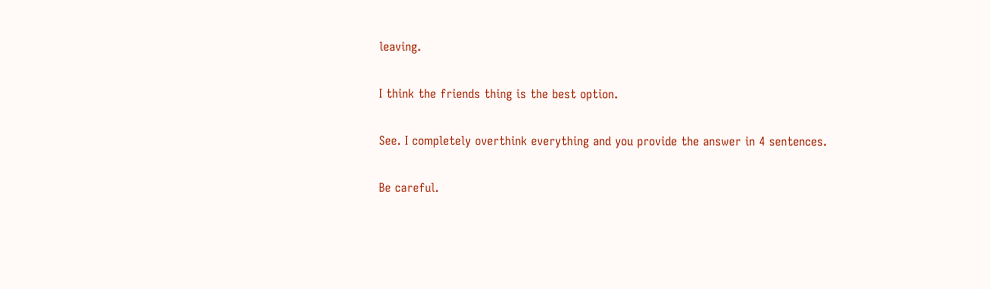leaving.

I think the friends thing is the best option.

See. I completely overthink everything and you provide the answer in 4 sentences.

Be careful.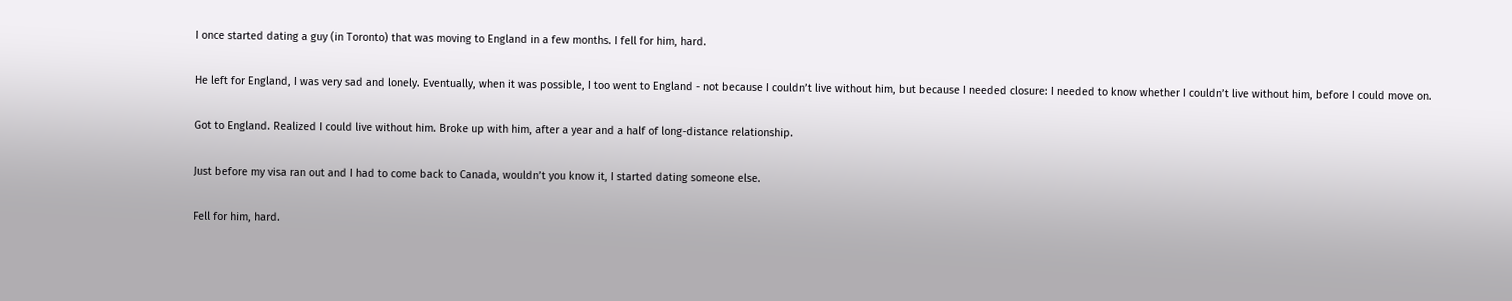I once started dating a guy (in Toronto) that was moving to England in a few months. I fell for him, hard.

He left for England, I was very sad and lonely. Eventually, when it was possible, I too went to England - not because I couldn’t live without him, but because I needed closure: I needed to know whether I couldn’t live without him, before I could move on.

Got to England. Realized I could live without him. Broke up with him, after a year and a half of long-distance relationship.

Just before my visa ran out and I had to come back to Canada, wouldn’t you know it, I started dating someone else.

Fell for him, hard.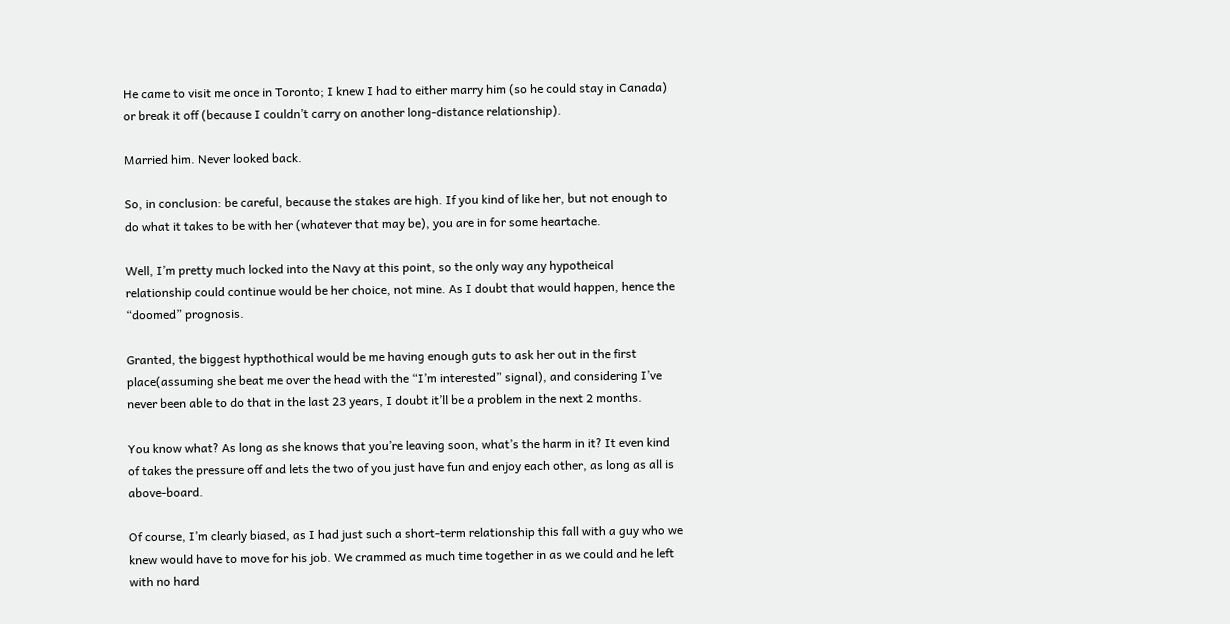He came to visit me once in Toronto; I knew I had to either marry him (so he could stay in Canada) or break it off (because I couldn’t carry on another long-distance relationship).

Married him. Never looked back.

So, in conclusion: be careful, because the stakes are high. If you kind of like her, but not enough to do what it takes to be with her (whatever that may be), you are in for some heartache.

Well, I’m pretty much locked into the Navy at this point, so the only way any hypotheical relationship could continue would be her choice, not mine. As I doubt that would happen, hence the “doomed” prognosis.

Granted, the biggest hypthothical would be me having enough guts to ask her out in the first place(assuming she beat me over the head with the “I’m interested” signal), and considering I’ve never been able to do that in the last 23 years, I doubt it’ll be a problem in the next 2 months.

You know what? As long as she knows that you’re leaving soon, what’s the harm in it? It even kind of takes the pressure off and lets the two of you just have fun and enjoy each other, as long as all is above-board.

Of course, I’m clearly biased, as I had just such a short-term relationship this fall with a guy who we knew would have to move for his job. We crammed as much time together in as we could and he left with no hard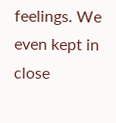feelings. We even kept in close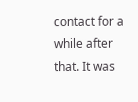contact for a while after that. It was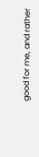good for me, and rather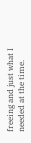freeing and just what I needed at the time.